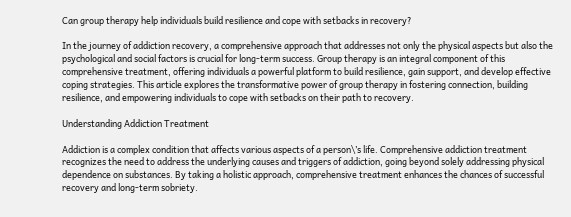Can group therapy help individuals build resilience and cope with setbacks in recovery?

In the journey of addiction recovery, a comprehensive approach that addresses not only the physical aspects but also the psychological and social factors is crucial for long-term success. Group therapy is an integral component of this comprehensive treatment, offering individuals a powerful platform to build resilience, gain support, and develop effective coping strategies. This article explores the transformative power of group therapy in fostering connection, building resilience, and empowering individuals to cope with setbacks on their path to recovery.

Understanding Addiction Treatment

Addiction is a complex condition that affects various aspects of a person\’s life. Comprehensive addiction treatment recognizes the need to address the underlying causes and triggers of addiction, going beyond solely addressing physical dependence on substances. By taking a holistic approach, comprehensive treatment enhances the chances of successful recovery and long-term sobriety.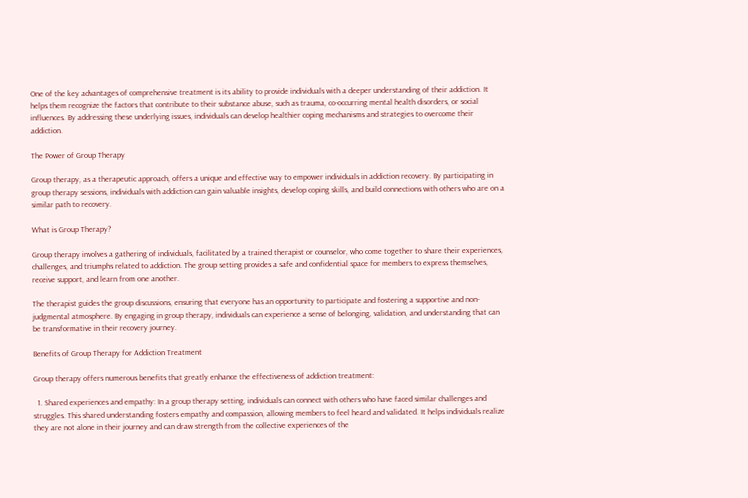One of the key advantages of comprehensive treatment is its ability to provide individuals with a deeper understanding of their addiction. It helps them recognize the factors that contribute to their substance abuse, such as trauma, co-occurring mental health disorders, or social influences. By addressing these underlying issues, individuals can develop healthier coping mechanisms and strategies to overcome their addiction.

The Power of Group Therapy

Group therapy, as a therapeutic approach, offers a unique and effective way to empower individuals in addiction recovery. By participating in group therapy sessions, individuals with addiction can gain valuable insights, develop coping skills, and build connections with others who are on a similar path to recovery.

What is Group Therapy?

Group therapy involves a gathering of individuals, facilitated by a trained therapist or counselor, who come together to share their experiences, challenges, and triumphs related to addiction. The group setting provides a safe and confidential space for members to express themselves, receive support, and learn from one another.

The therapist guides the group discussions, ensuring that everyone has an opportunity to participate and fostering a supportive and non-judgmental atmosphere. By engaging in group therapy, individuals can experience a sense of belonging, validation, and understanding that can be transformative in their recovery journey.

Benefits of Group Therapy for Addiction Treatment

Group therapy offers numerous benefits that greatly enhance the effectiveness of addiction treatment:

  1. Shared experiences and empathy: In a group therapy setting, individuals can connect with others who have faced similar challenges and struggles. This shared understanding fosters empathy and compassion, allowing members to feel heard and validated. It helps individuals realize they are not alone in their journey and can draw strength from the collective experiences of the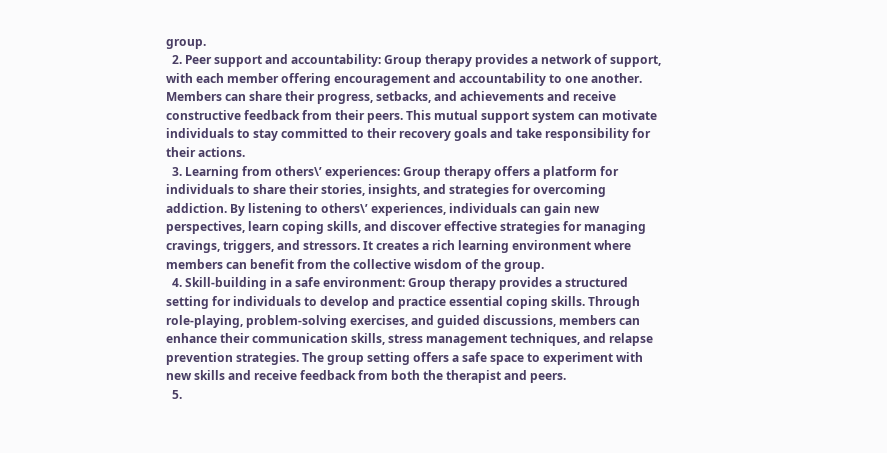group.
  2. Peer support and accountability: Group therapy provides a network of support, with each member offering encouragement and accountability to one another. Members can share their progress, setbacks, and achievements and receive constructive feedback from their peers. This mutual support system can motivate individuals to stay committed to their recovery goals and take responsibility for their actions.
  3. Learning from others\’ experiences: Group therapy offers a platform for individuals to share their stories, insights, and strategies for overcoming addiction. By listening to others\’ experiences, individuals can gain new perspectives, learn coping skills, and discover effective strategies for managing cravings, triggers, and stressors. It creates a rich learning environment where members can benefit from the collective wisdom of the group.
  4. Skill-building in a safe environment: Group therapy provides a structured setting for individuals to develop and practice essential coping skills. Through role-playing, problem-solving exercises, and guided discussions, members can enhance their communication skills, stress management techniques, and relapse prevention strategies. The group setting offers a safe space to experiment with new skills and receive feedback from both the therapist and peers.
  5.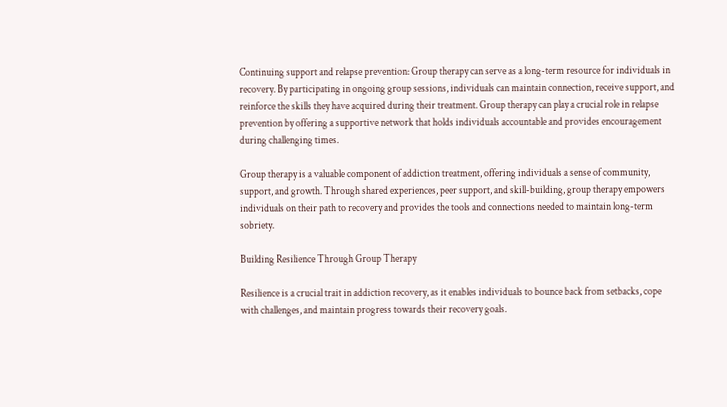Continuing support and relapse prevention: Group therapy can serve as a long-term resource for individuals in recovery. By participating in ongoing group sessions, individuals can maintain connection, receive support, and reinforce the skills they have acquired during their treatment. Group therapy can play a crucial role in relapse prevention by offering a supportive network that holds individuals accountable and provides encouragement during challenging times.

Group therapy is a valuable component of addiction treatment, offering individuals a sense of community, support, and growth. Through shared experiences, peer support, and skill-building, group therapy empowers individuals on their path to recovery and provides the tools and connections needed to maintain long-term sobriety.

Building Resilience Through Group Therapy

Resilience is a crucial trait in addiction recovery, as it enables individuals to bounce back from setbacks, cope with challenges, and maintain progress towards their recovery goals.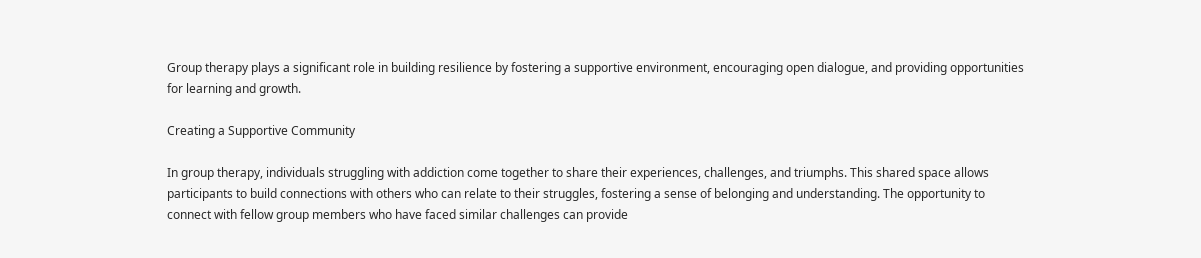Group therapy plays a significant role in building resilience by fostering a supportive environment, encouraging open dialogue, and providing opportunities for learning and growth.

Creating a Supportive Community

In group therapy, individuals struggling with addiction come together to share their experiences, challenges, and triumphs. This shared space allows participants to build connections with others who can relate to their struggles, fostering a sense of belonging and understanding. The opportunity to connect with fellow group members who have faced similar challenges can provide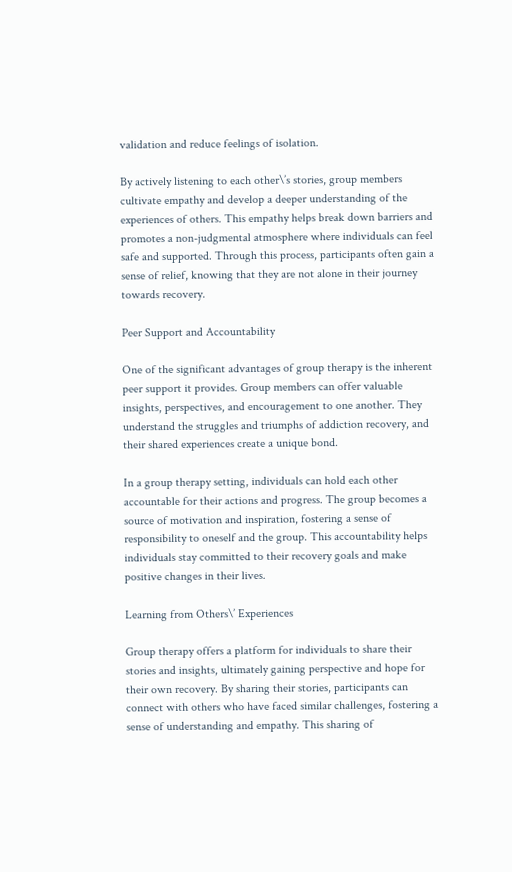validation and reduce feelings of isolation.

By actively listening to each other\’s stories, group members cultivate empathy and develop a deeper understanding of the experiences of others. This empathy helps break down barriers and promotes a non-judgmental atmosphere where individuals can feel safe and supported. Through this process, participants often gain a sense of relief, knowing that they are not alone in their journey towards recovery.

Peer Support and Accountability

One of the significant advantages of group therapy is the inherent peer support it provides. Group members can offer valuable insights, perspectives, and encouragement to one another. They understand the struggles and triumphs of addiction recovery, and their shared experiences create a unique bond.

In a group therapy setting, individuals can hold each other accountable for their actions and progress. The group becomes a source of motivation and inspiration, fostering a sense of responsibility to oneself and the group. This accountability helps individuals stay committed to their recovery goals and make positive changes in their lives.

Learning from Others\’ Experiences

Group therapy offers a platform for individuals to share their stories and insights, ultimately gaining perspective and hope for their own recovery. By sharing their stories, participants can connect with others who have faced similar challenges, fostering a sense of understanding and empathy. This sharing of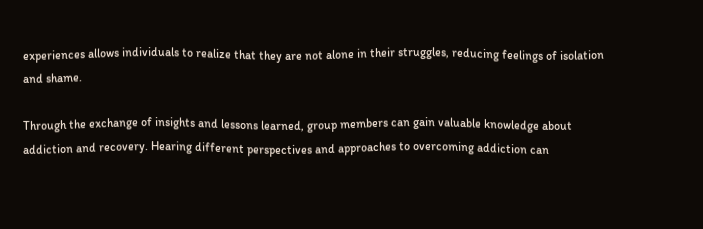experiences allows individuals to realize that they are not alone in their struggles, reducing feelings of isolation and shame.

Through the exchange of insights and lessons learned, group members can gain valuable knowledge about addiction and recovery. Hearing different perspectives and approaches to overcoming addiction can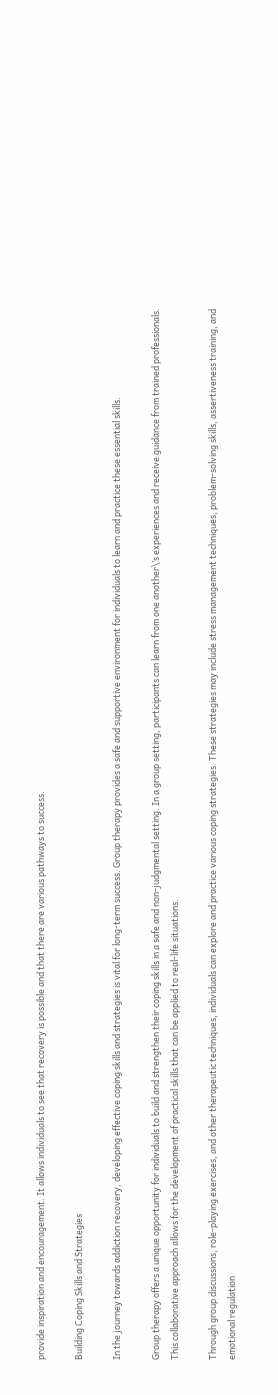provide inspiration and encouragement. It allows individuals to see that recovery is possible and that there are various pathways to success.

Building Coping Skills and Strategies

In the journey towards addiction recovery, developing effective coping skills and strategies is vital for long-term success. Group therapy provides a safe and supportive environment for individuals to learn and practice these essential skills.

Group therapy offers a unique opportunity for individuals to build and strengthen their coping skills in a safe and non-judgmental setting. In a group setting, participants can learn from one another\’s experiences and receive guidance from trained professionals. This collaborative approach allows for the development of practical skills that can be applied to real-life situations.

Through group discussions, role-playing exercises, and other therapeutic techniques, individuals can explore and practice various coping strategies. These strategies may include stress management techniques, problem-solving skills, assertiveness training, and emotional regulation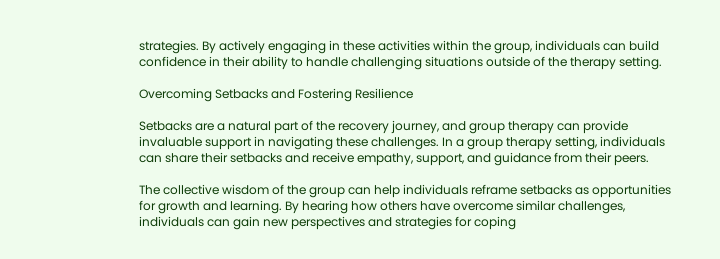strategies. By actively engaging in these activities within the group, individuals can build confidence in their ability to handle challenging situations outside of the therapy setting.

Overcoming Setbacks and Fostering Resilience

Setbacks are a natural part of the recovery journey, and group therapy can provide invaluable support in navigating these challenges. In a group therapy setting, individuals can share their setbacks and receive empathy, support, and guidance from their peers.

The collective wisdom of the group can help individuals reframe setbacks as opportunities for growth and learning. By hearing how others have overcome similar challenges, individuals can gain new perspectives and strategies for coping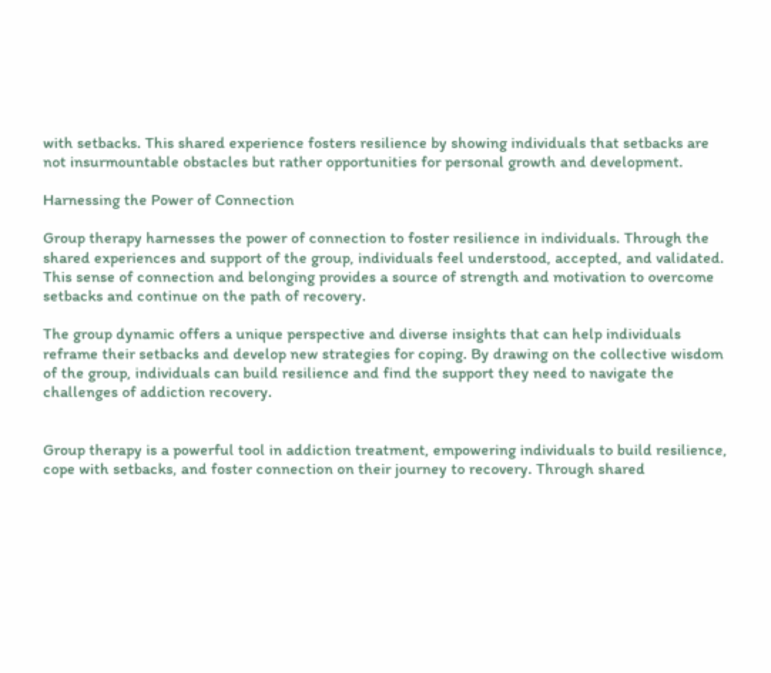with setbacks. This shared experience fosters resilience by showing individuals that setbacks are not insurmountable obstacles but rather opportunities for personal growth and development.

Harnessing the Power of Connection

Group therapy harnesses the power of connection to foster resilience in individuals. Through the shared experiences and support of the group, individuals feel understood, accepted, and validated. This sense of connection and belonging provides a source of strength and motivation to overcome setbacks and continue on the path of recovery.

The group dynamic offers a unique perspective and diverse insights that can help individuals reframe their setbacks and develop new strategies for coping. By drawing on the collective wisdom of the group, individuals can build resilience and find the support they need to navigate the challenges of addiction recovery.


Group therapy is a powerful tool in addiction treatment, empowering individuals to build resilience, cope with setbacks, and foster connection on their journey to recovery. Through shared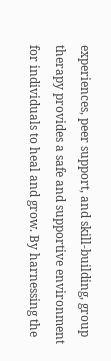experiences, peer support, and skill-building, group therapy provides a safe and supportive environment for individuals to heal and grow. By harnessing the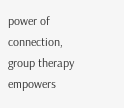power of connection, group therapy empowers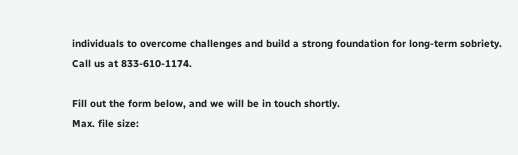individuals to overcome challenges and build a strong foundation for long-term sobriety. Call us at 833-610-1174.

Fill out the form below, and we will be in touch shortly.
Max. file size: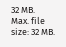32 MB.
Max. file size: 32 MB.